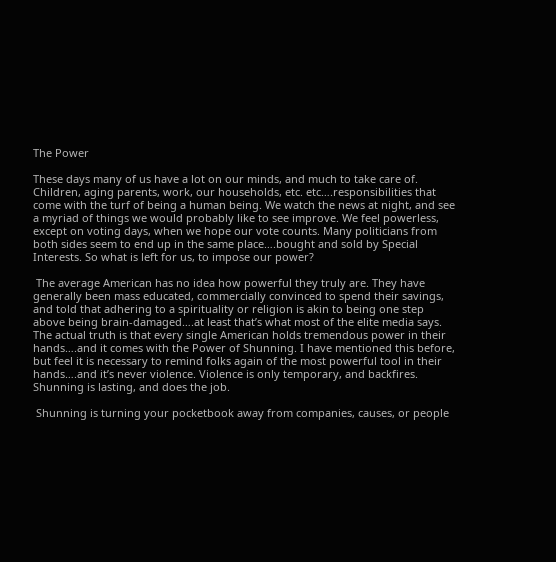The Power

These days many of us have a lot on our minds, and much to take care of. Children, aging parents, work, our households, etc. etc….responsibilities that come with the turf of being a human being. We watch the news at night, and see a myriad of things we would probably like to see improve. We feel powerless, except on voting days, when we hope our vote counts. Many politicians from both sides seem to end up in the same place….bought and sold by Special Interests. So what is left for us, to impose our power?

 The average American has no idea how powerful they truly are. They have generally been mass educated, commercially convinced to spend their savings, and told that adhering to a spirituality or religion is akin to being one step above being brain-damaged….at least that’s what most of the elite media says. The actual truth is that every single American holds tremendous power in their hands….and it comes with the Power of Shunning. I have mentioned this before, but feel it is necessary to remind folks again of the most powerful tool in their hands….and it’s never violence. Violence is only temporary, and backfires. Shunning is lasting, and does the job.

 Shunning is turning your pocketbook away from companies, causes, or people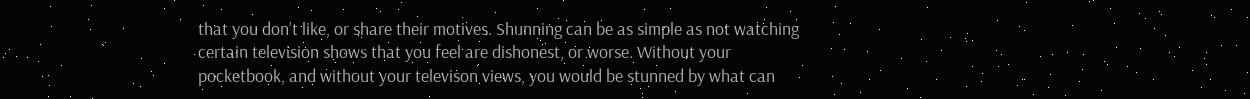that you don’t like, or share their motives. Shunning can be as simple as not watching certain television shows that you feel are dishonest, or worse. Without your pocketbook, and without your televison views, you would be stunned by what can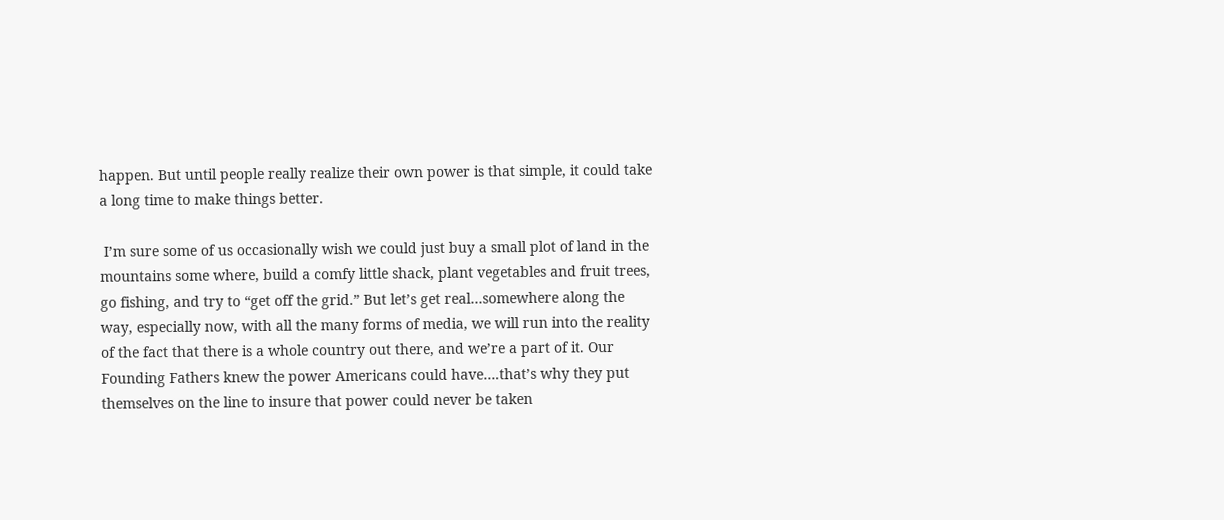happen. But until people really realize their own power is that simple, it could take a long time to make things better.

 I’m sure some of us occasionally wish we could just buy a small plot of land in the mountains some where, build a comfy little shack, plant vegetables and fruit trees, go fishing, and try to “get off the grid.” But let’s get real…somewhere along the way, especially now, with all the many forms of media, we will run into the reality of the fact that there is a whole country out there, and we’re a part of it. Our Founding Fathers knew the power Americans could have….that’s why they put themselves on the line to insure that power could never be taken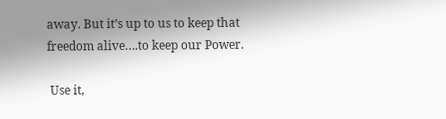away. But it’s up to us to keep that freedom alive….to keep our Power.

 Use it,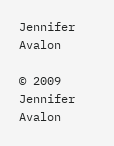Jennifer Avalon

© 2009 Jennifer Avalon